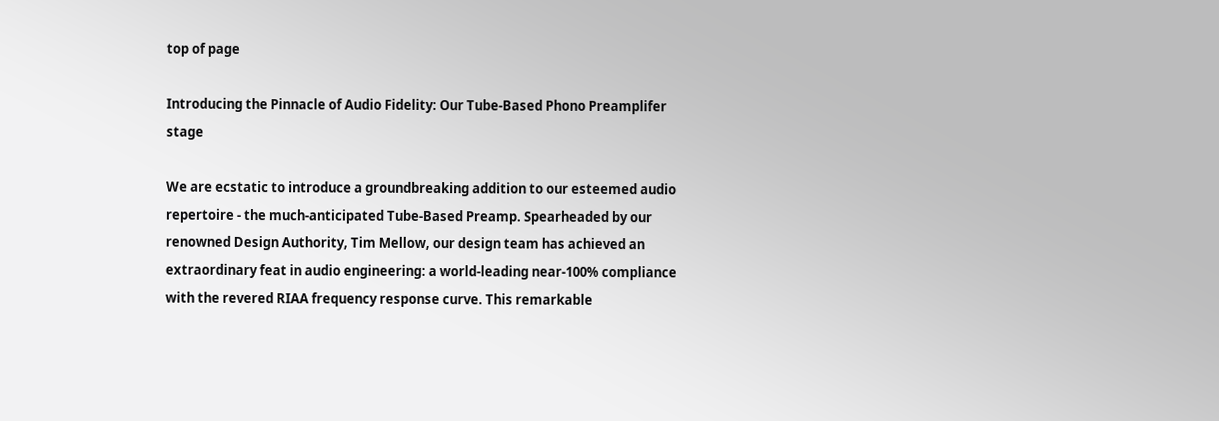top of page

Introducing the Pinnacle of Audio Fidelity: Our Tube-Based Phono Preamplifer stage

We are ecstatic to introduce a groundbreaking addition to our esteemed audio repertoire - the much-anticipated Tube-Based Preamp. Spearheaded by our renowned Design Authority, Tim Mellow, our design team has achieved an extraordinary feat in audio engineering: a world-leading near-100% compliance with the revered RIAA frequency response curve. This remarkable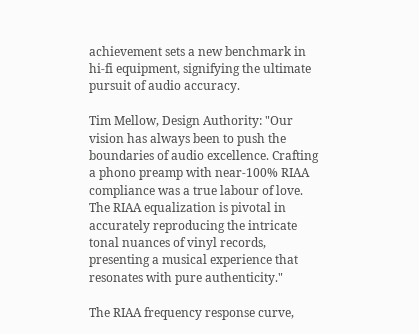achievement sets a new benchmark in hi-fi equipment, signifying the ultimate pursuit of audio accuracy.

Tim Mellow, Design Authority: "Our vision has always been to push the boundaries of audio excellence. Crafting a phono preamp with near-100% RIAA compliance was a true labour of love. The RIAA equalization is pivotal in accurately reproducing the intricate tonal nuances of vinyl records, presenting a musical experience that resonates with pure authenticity."

The RIAA frequency response curve,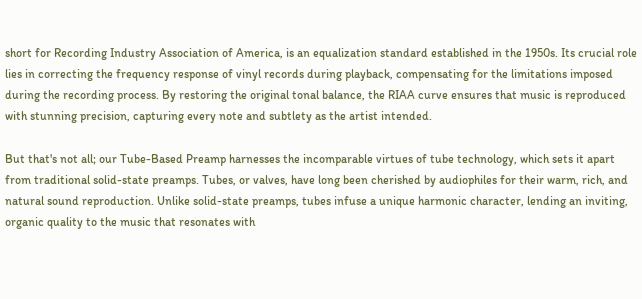short for Recording Industry Association of America, is an equalization standard established in the 1950s. Its crucial role lies in correcting the frequency response of vinyl records during playback, compensating for the limitations imposed during the recording process. By restoring the original tonal balance, the RIAA curve ensures that music is reproduced with stunning precision, capturing every note and subtlety as the artist intended.

But that's not all; our Tube-Based Preamp harnesses the incomparable virtues of tube technology, which sets it apart from traditional solid-state preamps. Tubes, or valves, have long been cherished by audiophiles for their warm, rich, and natural sound reproduction. Unlike solid-state preamps, tubes infuse a unique harmonic character, lending an inviting, organic quality to the music that resonates with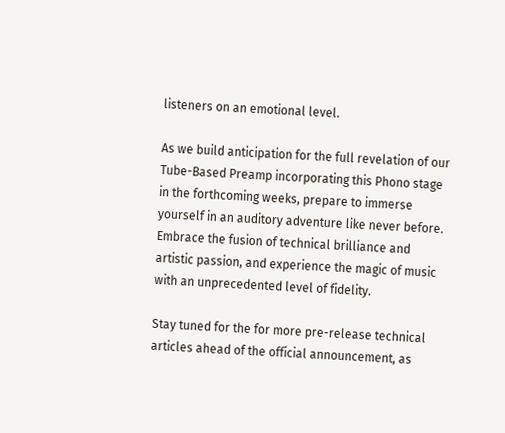listeners on an emotional level.

As we build anticipation for the full revelation of our Tube-Based Preamp incorporating this Phono stage in the forthcoming weeks, prepare to immerse yourself in an auditory adventure like never before. Embrace the fusion of technical brilliance and artistic passion, and experience the magic of music with an unprecedented level of fidelity.

Stay tuned for the for more pre-release technical articles ahead of the official announcement, as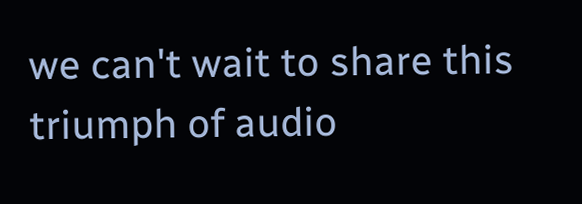we can't wait to share this triumph of audio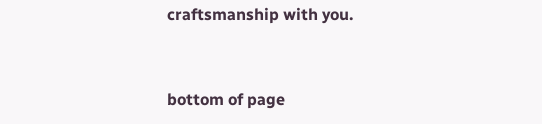craftsmanship with you.


bottom of page